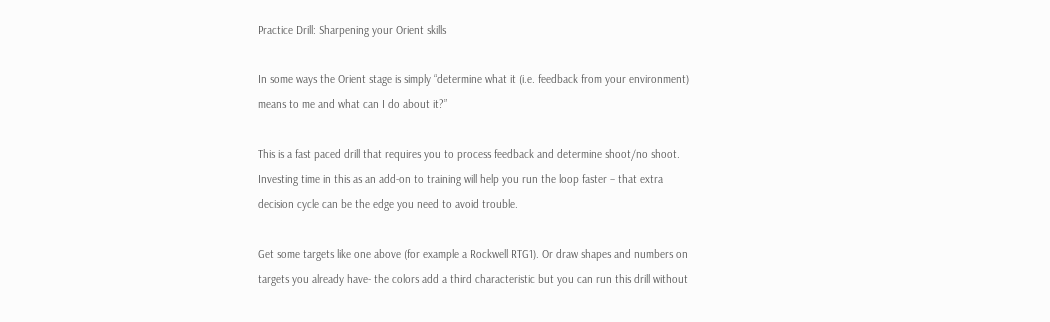Practice Drill: Sharpening your Orient skills

In some ways the Orient stage is simply “determine what it (i.e. feedback from your environment) means to me and what can I do about it?”

This is a fast paced drill that requires you to process feedback and determine shoot/no shoot. Investing time in this as an add-on to training will help you run the loop faster – that extra decision cycle can be the edge you need to avoid trouble.

Get some targets like one above (for example a Rockwell RTG1). Or draw shapes and numbers on targets you already have- the colors add a third characteristic but you can run this drill without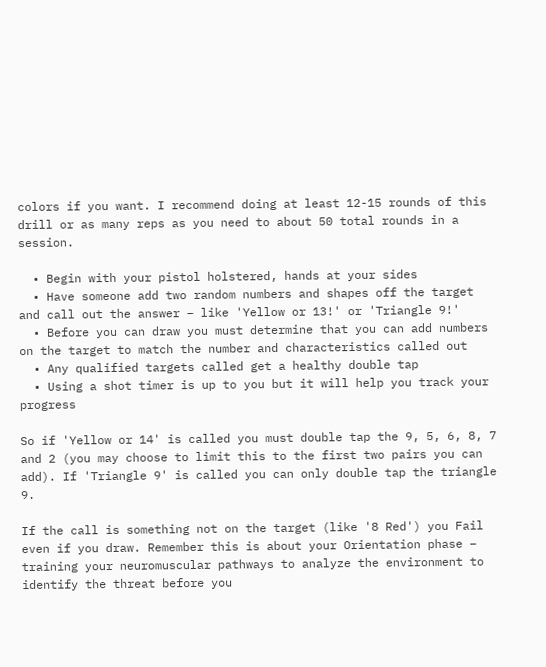colors if you want. I recommend doing at least 12-15 rounds of this drill or as many reps as you need to about 50 total rounds in a session.

  • Begin with your pistol holstered, hands at your sides
  • Have someone add two random numbers and shapes off the target and call out the answer – like 'Yellow or 13!' or 'Triangle 9!'
  • Before you can draw you must determine that you can add numbers on the target to match the number and characteristics called out
  • Any qualified targets called get a healthy double tap
  • Using a shot timer is up to you but it will help you track your progress

So if 'Yellow or 14' is called you must double tap the 9, 5, 6, 8, 7 and 2 (you may choose to limit this to the first two pairs you can add). If 'Triangle 9' is called you can only double tap the triangle 9.

If the call is something not on the target (like '8 Red') you Fail even if you draw. Remember this is about your Orientation phase – training your neuromuscular pathways to analyze the environment to identify the threat before you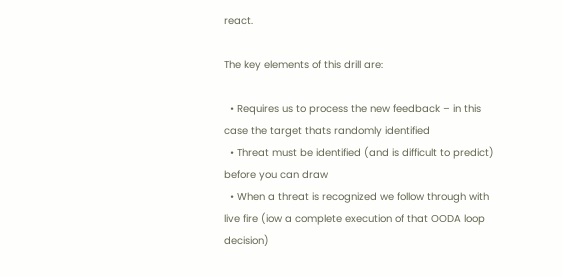react.

The key elements of this drill are:

  • Requires us to process the new feedback – in this case the target thats randomly identified
  • Threat must be identified (and is difficult to predict) before you can draw
  • When a threat is recognized we follow through with live fire (iow a complete execution of that OODA loop decision)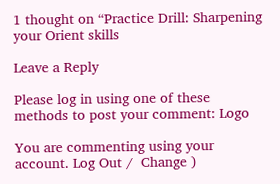1 thought on “Practice Drill: Sharpening your Orient skills

Leave a Reply

Please log in using one of these methods to post your comment: Logo

You are commenting using your account. Log Out /  Change )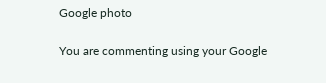Google photo

You are commenting using your Google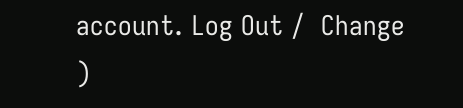account. Log Out /  Change )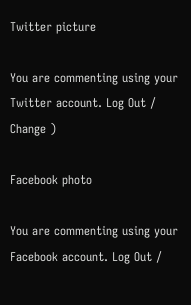Twitter picture

You are commenting using your Twitter account. Log Out /  Change )

Facebook photo

You are commenting using your Facebook account. Log Out /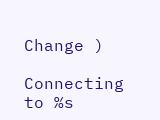Change )

Connecting to %s